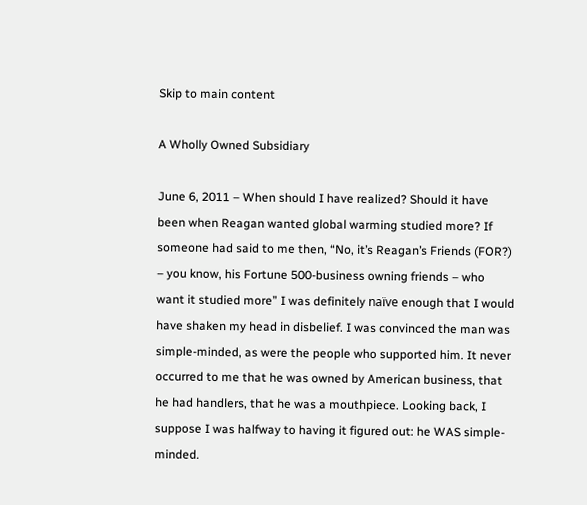Skip to main content

A Wholly Owned Subsidiary

June 6, 2011 – When should I have realized? Should it have been when Reagan wanted global warming studied more? If someone had said to me then, “No, it’s Reagan’s Friends (FOR?) – you know, his Fortune 500-business owning friends – who want it studied more” I was definitely naïve enough that I would have shaken my head in disbelief. I was convinced the man was simple-minded, as were the people who supported him. It never occurred to me that he was owned by American business, that he had handlers, that he was a mouthpiece. Looking back, I suppose I was halfway to having it figured out: he WAS simple-minded.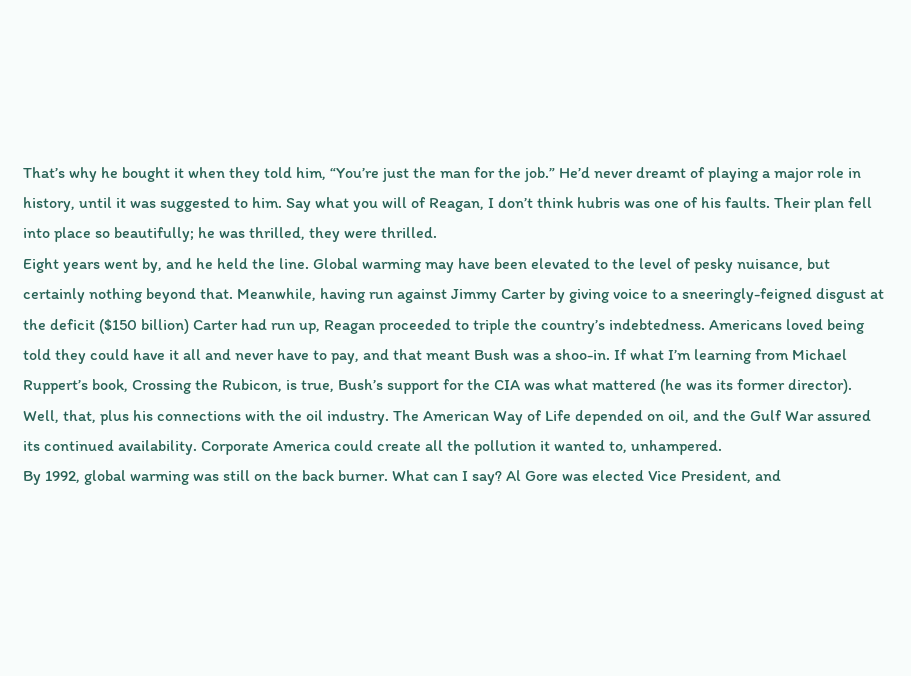That’s why he bought it when they told him, “You’re just the man for the job.” He’d never dreamt of playing a major role in history, until it was suggested to him. Say what you will of Reagan, I don’t think hubris was one of his faults. Their plan fell into place so beautifully; he was thrilled, they were thrilled.
Eight years went by, and he held the line. Global warming may have been elevated to the level of pesky nuisance, but certainly nothing beyond that. Meanwhile, having run against Jimmy Carter by giving voice to a sneeringly-feigned disgust at the deficit ($150 billion) Carter had run up, Reagan proceeded to triple the country’s indebtedness. Americans loved being told they could have it all and never have to pay, and that meant Bush was a shoo-in. If what I’m learning from Michael Ruppert’s book, Crossing the Rubicon, is true, Bush’s support for the CIA was what mattered (he was its former director). Well, that, plus his connections with the oil industry. The American Way of Life depended on oil, and the Gulf War assured its continued availability. Corporate America could create all the pollution it wanted to, unhampered.
By 1992, global warming was still on the back burner. What can I say? Al Gore was elected Vice President, and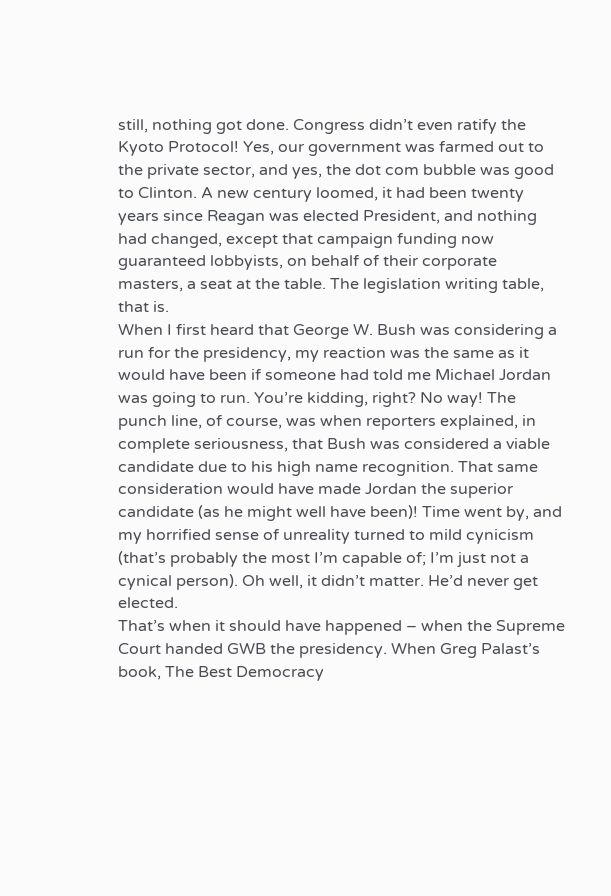still, nothing got done. Congress didn’t even ratify the Kyoto Protocol! Yes, our government was farmed out to the private sector, and yes, the dot com bubble was good to Clinton. A new century loomed, it had been twenty years since Reagan was elected President, and nothing had changed, except that campaign funding now guaranteed lobbyists, on behalf of their corporate masters, a seat at the table. The legislation writing table, that is.
When I first heard that George W. Bush was considering a run for the presidency, my reaction was the same as it would have been if someone had told me Michael Jordan was going to run. You’re kidding, right? No way! The punch line, of course, was when reporters explained, in complete seriousness, that Bush was considered a viable candidate due to his high name recognition. That same consideration would have made Jordan the superior candidate (as he might well have been)! Time went by, and my horrified sense of unreality turned to mild cynicism (that’s probably the most I’m capable of; I’m just not a cynical person). Oh well, it didn’t matter. He’d never get elected.
That’s when it should have happened – when the Supreme Court handed GWB the presidency. When Greg Palast’s book, The Best Democracy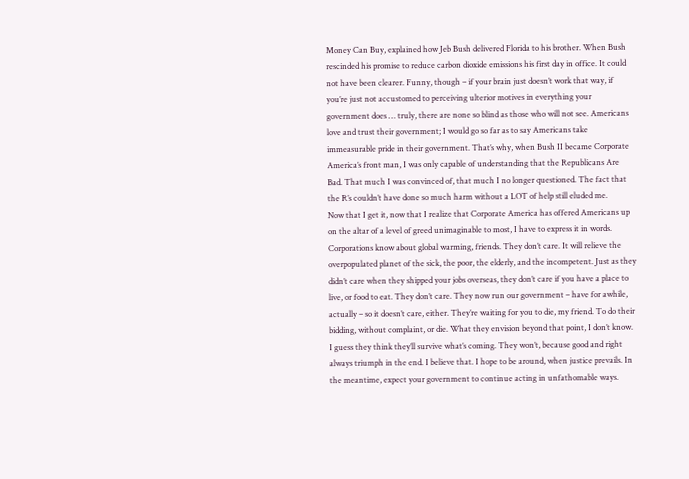Money Can Buy, explained how Jeb Bush delivered Florida to his brother. When Bush rescinded his promise to reduce carbon dioxide emissions his first day in office. It could not have been clearer. Funny, though – if your brain just doesn’t work that way, if you’re just not accustomed to perceiving ulterior motives in everything your government does … truly, there are none so blind as those who will not see. Americans love and trust their government; I would go so far as to say Americans take immeasurable pride in their government. That’s why, when Bush II became Corporate America’s front man, I was only capable of understanding that the Republicans Are Bad. That much I was convinced of, that much I no longer questioned. The fact that the R’s couldn’t have done so much harm without a LOT of help still eluded me.
Now that I get it, now that I realize that Corporate America has offered Americans up on the altar of a level of greed unimaginable to most, I have to express it in words. Corporations know about global warming, friends. They don’t care. It will relieve the overpopulated planet of the sick, the poor, the elderly, and the incompetent. Just as they didn’t care when they shipped your jobs overseas, they don’t care if you have a place to live, or food to eat. They don’t care. They now run our government – have for awhile, actually – so it doesn’t care, either. They’re waiting for you to die, my friend. To do their bidding, without complaint, or die. What they envision beyond that point, I don’t know.
I guess they think they’ll survive what’s coming. They won’t, because good and right always triumph in the end. I believe that. I hope to be around, when justice prevails. In the meantime, expect your government to continue acting in unfathomable ways.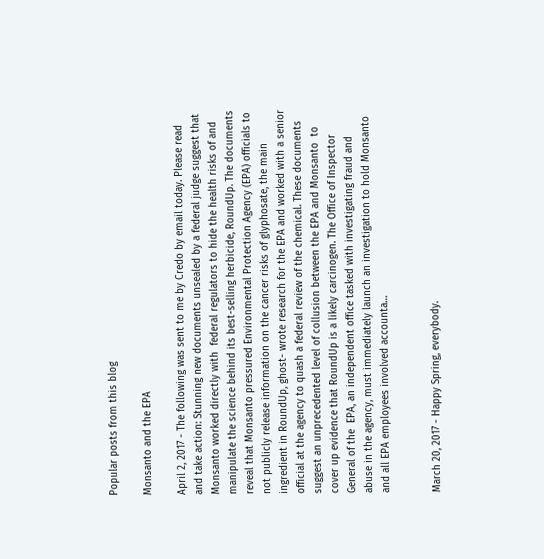Popular posts from this blog

Monsanto and the EPA

April 2, 2017 - The following was sent to me by Credo by email today. Please read and take action: Stunning new documents unsealed by a federal judge suggest that Monsanto worked directly with  federal regulators to hide the health risks of and manipulate the science behind its best-selling herbicide, RoundUp. The documents reveal that Monsanto pressured Environmental Protection Agency (EPA) officials to not publicly release information on the cancer risks of glyphosate, the main ingredient in RoundUp, ghost- wrote research for the EPA and worked with a senior official at the agency to quash a federal review of the chemical. These documents suggest an unprecedented level of collusion between the EPA and Monsanto  to cover up evidence that RoundUp is a likely carcinogen. The Office of Inspector General of the  EPA, an independent office tasked with investigating fraud and abuse in the agency, must immediately launch an investigation to hold Monsanto and all EPA employees involved accounta…


March 20, 2017 - Happy Spring, everybody.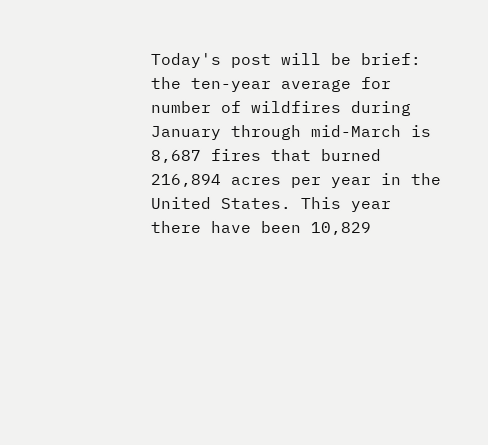Today's post will be brief: the ten-year average for number of wildfires during January through mid-March is 8,687 fires that burned 216,894 acres per year in the United States. This year there have been 10,829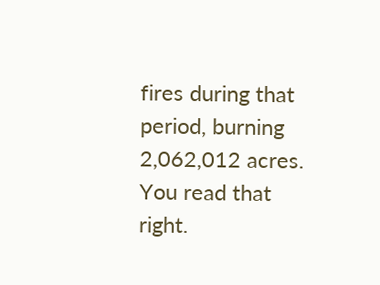fires during that period, burning 2,062,012 acres. You read that right.